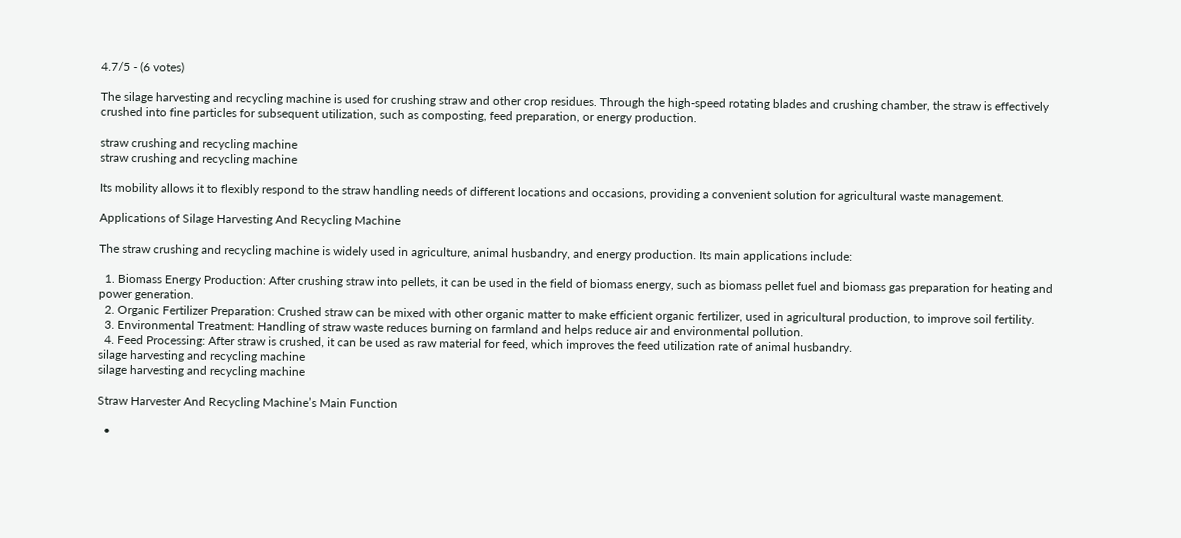4.7/5 - (6 votes)

The silage harvesting and recycling machine is used for crushing straw and other crop residues. Through the high-speed rotating blades and crushing chamber, the straw is effectively crushed into fine particles for subsequent utilization, such as composting, feed preparation, or energy production.

straw crushing and recycling machine
straw crushing and recycling machine

Its mobility allows it to flexibly respond to the straw handling needs of different locations and occasions, providing a convenient solution for agricultural waste management.

Applications of Silage Harvesting And Recycling Machine

The straw crushing and recycling machine is widely used in agriculture, animal husbandry, and energy production. Its main applications include:

  1. Biomass Energy Production: After crushing straw into pellets, it can be used in the field of biomass energy, such as biomass pellet fuel and biomass gas preparation for heating and power generation.
  2. Organic Fertilizer Preparation: Crushed straw can be mixed with other organic matter to make efficient organic fertilizer, used in agricultural production, to improve soil fertility.
  3. Environmental Treatment: Handling of straw waste reduces burning on farmland and helps reduce air and environmental pollution.
  4. Feed Processing: After straw is crushed, it can be used as raw material for feed, which improves the feed utilization rate of animal husbandry.
silage harvesting and recycling machine
silage harvesting and recycling machine

Straw Harvester And Recycling Machine’s Main Function

  •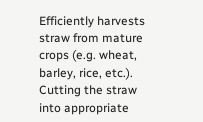Efficiently harvests straw from mature crops (e.g. wheat, barley, rice, etc.). Cutting the straw into appropriate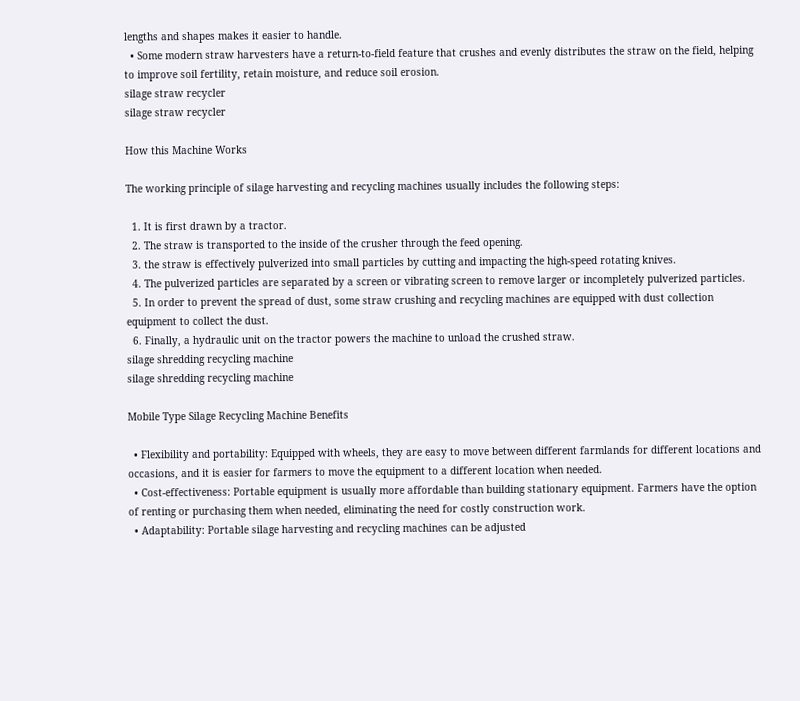lengths and shapes makes it easier to handle.
  • Some modern straw harvesters have a return-to-field feature that crushes and evenly distributes the straw on the field, helping to improve soil fertility, retain moisture, and reduce soil erosion.
silage straw recycler
silage straw recycler

How this Machine Works

The working principle of silage harvesting and recycling machines usually includes the following steps:

  1. It is first drawn by a tractor.
  2. The straw is transported to the inside of the crusher through the feed opening.
  3. the straw is effectively pulverized into small particles by cutting and impacting the high-speed rotating knives.
  4. The pulverized particles are separated by a screen or vibrating screen to remove larger or incompletely pulverized particles.
  5. In order to prevent the spread of dust, some straw crushing and recycling machines are equipped with dust collection equipment to collect the dust.
  6. Finally, a hydraulic unit on the tractor powers the machine to unload the crushed straw.
silage shredding recycling machine
silage shredding recycling machine

Mobile Type Silage Recycling Machine Benefits

  • Flexibility and portability: Equipped with wheels, they are easy to move between different farmlands for different locations and occasions, and it is easier for farmers to move the equipment to a different location when needed.
  • Cost-effectiveness: Portable equipment is usually more affordable than building stationary equipment. Farmers have the option of renting or purchasing them when needed, eliminating the need for costly construction work.
  • Adaptability: Portable silage harvesting and recycling machines can be adjusted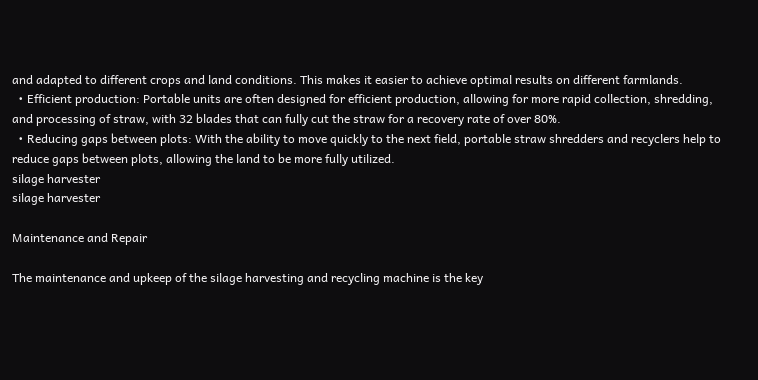and adapted to different crops and land conditions. This makes it easier to achieve optimal results on different farmlands.
  • Efficient production: Portable units are often designed for efficient production, allowing for more rapid collection, shredding, and processing of straw, with 32 blades that can fully cut the straw for a recovery rate of over 80%.
  • Reducing gaps between plots: With the ability to move quickly to the next field, portable straw shredders and recyclers help to reduce gaps between plots, allowing the land to be more fully utilized.
silage harvester
silage harvester

Maintenance and Repair

The maintenance and upkeep of the silage harvesting and recycling machine is the key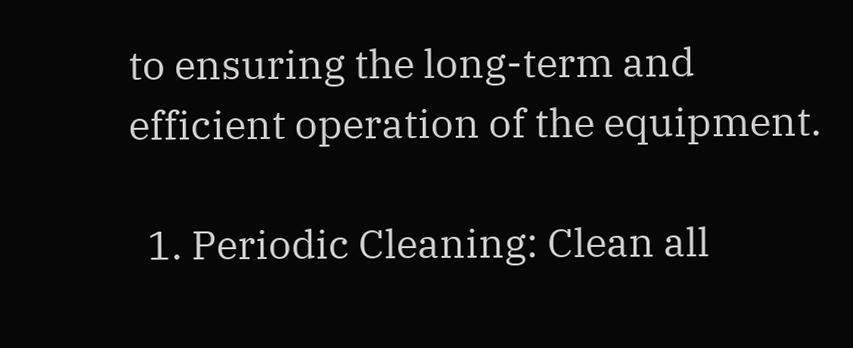to ensuring the long-term and efficient operation of the equipment.

  1. Periodic Cleaning: Clean all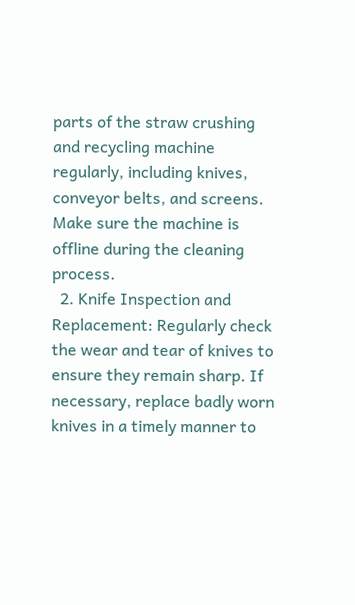parts of the straw crushing and recycling machine regularly, including knives, conveyor belts, and screens. Make sure the machine is offline during the cleaning process.
  2. Knife Inspection and Replacement: Regularly check the wear and tear of knives to ensure they remain sharp. If necessary, replace badly worn knives in a timely manner to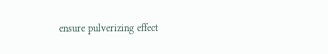ensure pulverizing effect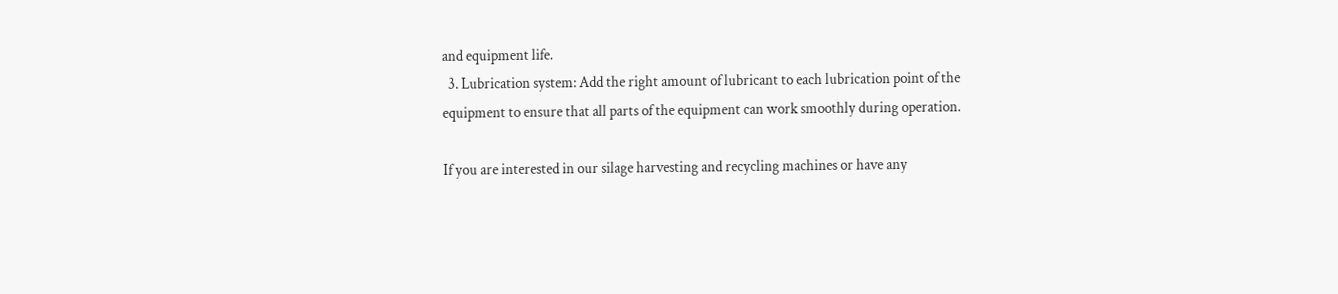and equipment life.
  3. Lubrication system: Add the right amount of lubricant to each lubrication point of the equipment to ensure that all parts of the equipment can work smoothly during operation.

If you are interested in our silage harvesting and recycling machines or have any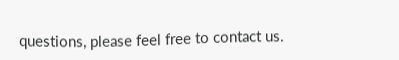questions, please feel free to contact us.